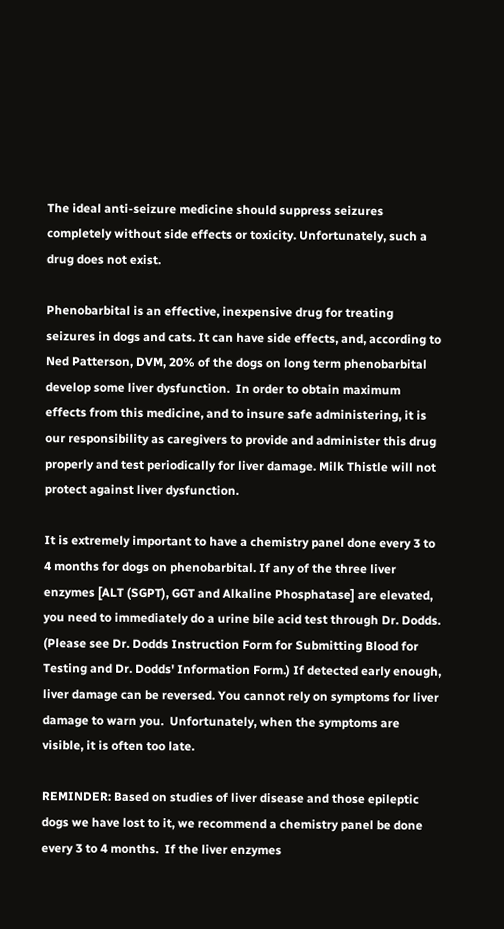The ideal anti-seizure medicine should suppress seizures completely without side effects or toxicity. Unfortunately, such a drug does not exist.

Phenobarbital is an effective, inexpensive drug for treating seizures in dogs and cats. It can have side effects, and, according to Ned Patterson, DVM, 20% of the dogs on long term phenobarbital develop some liver dysfunction.  In order to obtain maximum effects from this medicine, and to insure safe administering, it is our responsibility as caregivers to provide and administer this drug properly and test periodically for liver damage. Milk Thistle will not protect against liver dysfunction.

It is extremely important to have a chemistry panel done every 3 to 4 months for dogs on phenobarbital. If any of the three liver enzymes [ALT (SGPT), GGT and Alkaline Phosphatase] are elevated, you need to immediately do a urine bile acid test through Dr. Dodds. (Please see Dr. Dodds Instruction Form for Submitting Blood for Testing and Dr. Dodds' Information Form.) If detected early enough, liver damage can be reversed. You cannot rely on symptoms for liver damage to warn you.  Unfortunately, when the symptoms are visible, it is often too late.

REMINDER: Based on studies of liver disease and those epileptic dogs we have lost to it, we recommend a chemistry panel be done every 3 to 4 months.  If the liver enzymes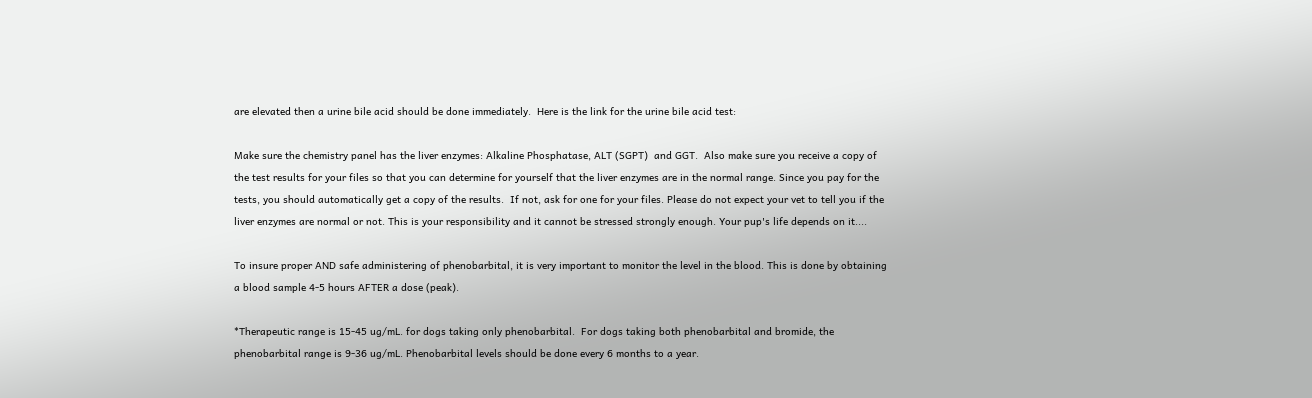are elevated then a urine bile acid should be done immediately.  Here is the link for the urine bile acid test:

Make sure the chemistry panel has the liver enzymes: Alkaline Phosphatase, ALT (SGPT)  and GGT.  Also make sure you receive a copy of the test results for your files so that you can determine for yourself that the liver enzymes are in the normal range. Since you pay for the tests, you should automatically get a copy of the results.  If not, ask for one for your files. Please do not expect your vet to tell you if the liver enzymes are normal or not. This is your responsibility and it cannot be stressed strongly enough. Your pup's life depends on it....

To insure proper AND safe administering of phenobarbital, it is very important to monitor the level in the blood. This is done by obtaining a blood sample 4-5 hours AFTER a dose (peak).

*Therapeutic range is 15-45 ug/mL. for dogs taking only phenobarbital.  For dogs taking both phenobarbital and bromide, the phenobarbital range is 9-36 ug/mL. Phenobarbital levels should be done every 6 months to a year.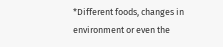*Different foods, changes in environment or even the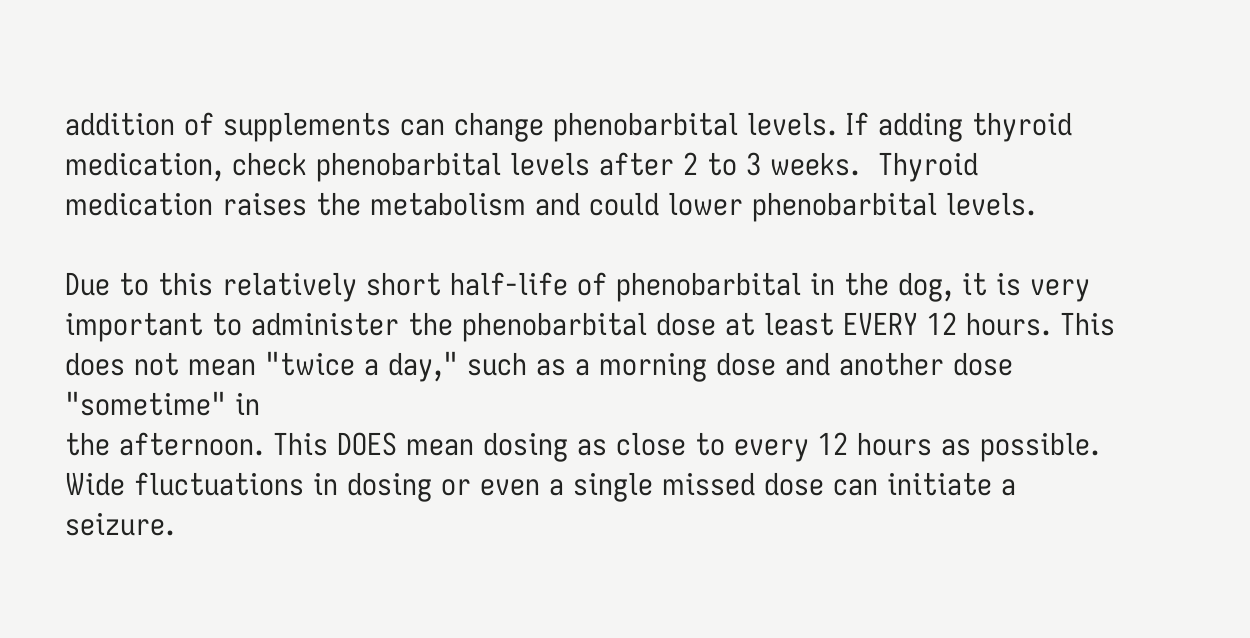addition of supplements can change phenobarbital levels. If adding thyroid medication, check phenobarbital levels after 2 to 3 weeks.  Thyroid medication raises the metabolism and could lower phenobarbital levels.

Due to this relatively short half-life of phenobarbital in the dog, it is very important to administer the phenobarbital dose at least EVERY 12 hours. This does not mean "twice a day," such as a morning dose and another dose "sometime" in
the afternoon. This DOES mean dosing as close to every 12 hours as possible. Wide fluctuations in dosing or even a single missed dose can initiate a seizure.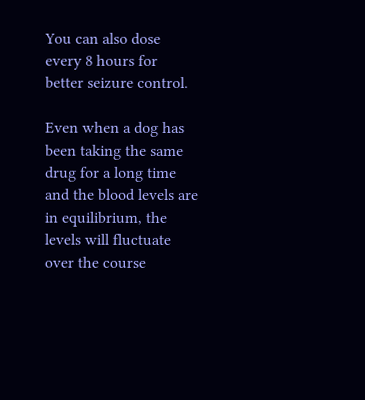You can also dose every 8 hours for better seizure control.

Even when a dog has been taking the same drug for a long time and the blood levels are in equilibrium, the levels will fluctuate over the course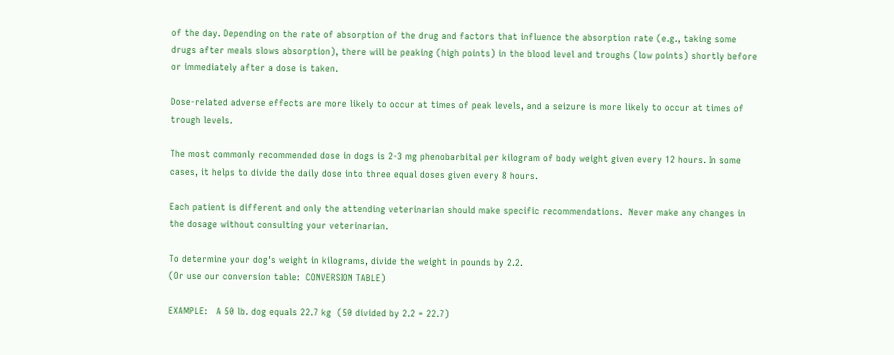of the day. Depending on the rate of absorption of the drug and factors that influence the absorption rate (e.g., taking some drugs after meals slows absorption), there will be peaking (high points) in the blood level and troughs (low points) shortly before or immediately after a dose is taken.

Dose-related adverse effects are more likely to occur at times of peak levels, and a seizure is more likely to occur at times of trough levels.

The most commonly recommended dose in dogs is 2-3 mg phenobarbital per kilogram of body weight given every 12 hours. In some cases, it helps to divide the daily dose into three equal doses given every 8 hours.

Each patient is different and only the attending veterinarian should make specific recommendations.  Never make any changes in the dosage without consulting your veterinarian.

To determine your dog's weight in kilograms, divide the weight in pounds by 2.2.
(Or use our conversion table:  CONVERSION TABLE)

EXAMPLE:   A 50 lb. dog equals 22.7 kg  (50 divided by 2.2 = 22.7)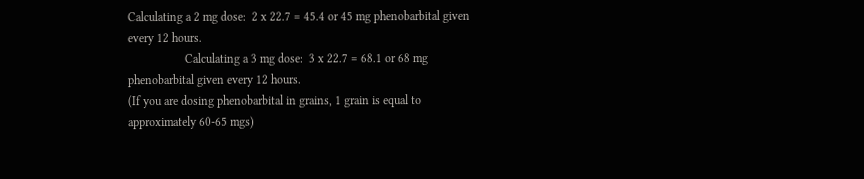Calculating a 2 mg dose:  2 x 22.7 = 45.4 or 45 mg phenobarbital given every 12 hours.
                   Calculating a 3 mg dose:  3 x 22.7 = 68.1 or 68 mg phenobarbital given every 12 hours.
(If you are dosing phenobarbital in grains, 1 grain is equal to approximately 60-65 mgs)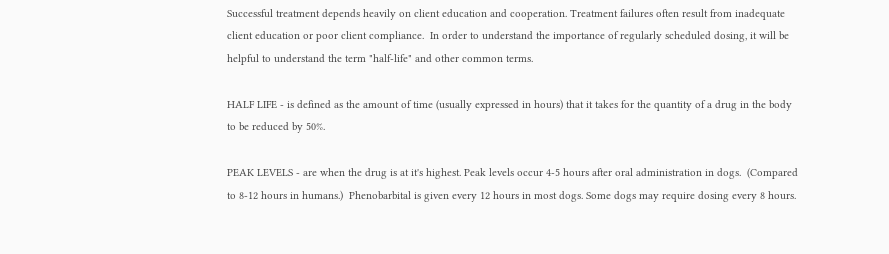Successful treatment depends heavily on client education and cooperation. Treatment failures often result from inadequate client education or poor client compliance.  In order to understand the importance of regularly scheduled dosing, it will be helpful to understand the term "half-life" and other common terms.

HALF LIFE - is defined as the amount of time (usually expressed in hours) that it takes for the quantity of a drug in the body to be reduced by 50%.

PEAK LEVELS - are when the drug is at it's highest. Peak levels occur 4-5 hours after oral administration in dogs.  (Compared to 8-12 hours in humans.)  Phenobarbital is given every 12 hours in most dogs. Some dogs may require dosing every 8 hours.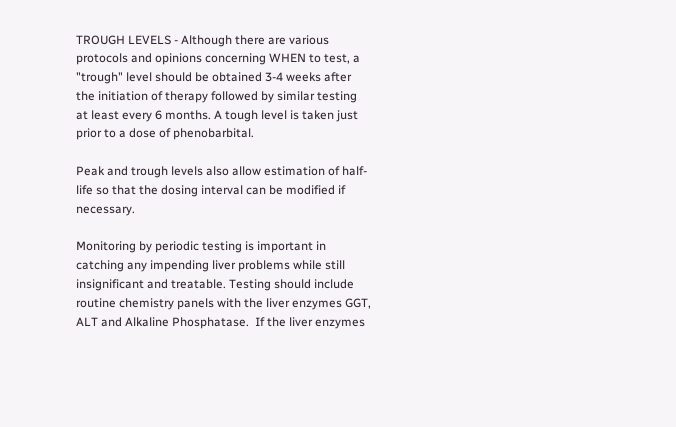TROUGH LEVELS - Although there are various protocols and opinions concerning WHEN to test, a "trough" level should be obtained 3-4 weeks after the initiation of therapy followed by similar testing at least every 6 months. A tough level is taken just prior to a dose of phenobarbital.

Peak and trough levels also allow estimation of half-life so that the dosing interval can be modified if necessary.

Monitoring by periodic testing is important in catching any impending liver problems while still insignificant and treatable. Testing should include routine chemistry panels with the liver enzymes GGT, ALT and Alkaline Phosphatase.  If the liver enzymes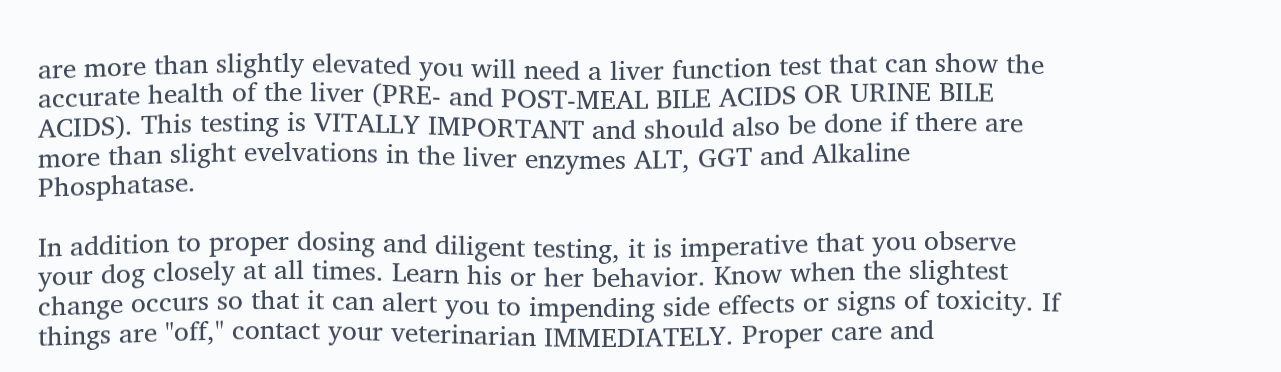are more than slightly elevated you will need a liver function test that can show the accurate health of the liver (PRE- and POST-MEAL BILE ACIDS OR URINE BILE ACIDS). This testing is VITALLY IMPORTANT and should also be done if there are more than slight evelvations in the liver enzymes ALT, GGT and Alkaline Phosphatase.

In addition to proper dosing and diligent testing, it is imperative that you observe your dog closely at all times. Learn his or her behavior. Know when the slightest change occurs so that it can alert you to impending side effects or signs of toxicity. If things are "off," contact your veterinarian IMMEDIATELY. Proper care and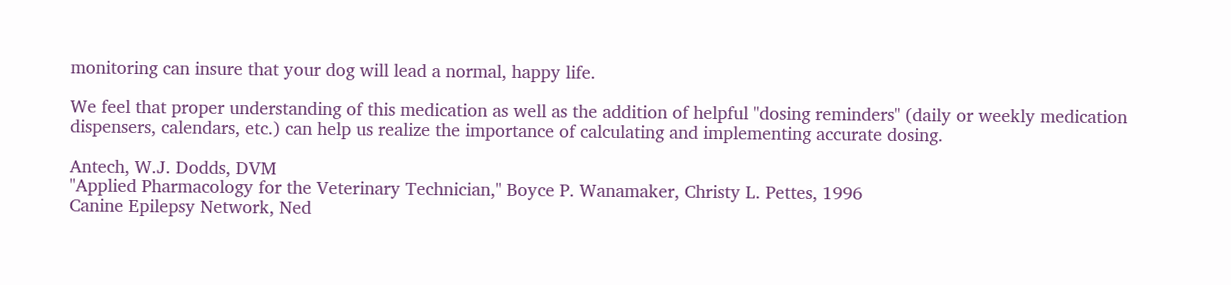monitoring can insure that your dog will lead a normal, happy life.

We feel that proper understanding of this medication as well as the addition of helpful "dosing reminders" (daily or weekly medication dispensers, calendars, etc.) can help us realize the importance of calculating and implementing accurate dosing.

Antech, W.J. Dodds, DVM
"Applied Pharmacology for the Veterinary Technician," Boyce P. Wanamaker, Christy L. Pettes, 1996
Canine Epilepsy Network, Ned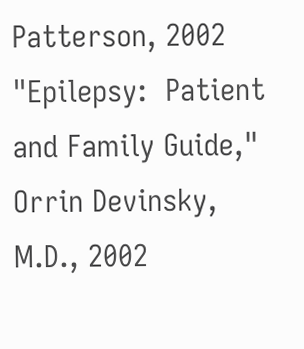Patterson, 2002
"Epilepsy:  Patient and Family Guide," Orrin Devinsky, M.D., 2002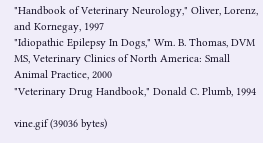"Handbook of Veterinary Neurology," Oliver, Lorenz, and Kornegay, 1997
"Idiopathic Epilepsy In Dogs," Wm. B. Thomas, DVM MS, Veterinary Clinics of North America: Small Animal Practice, 2000
"Veterinary Drug Handbook," Donald C. Plumb, 1994

vine.gif (39036 bytes)